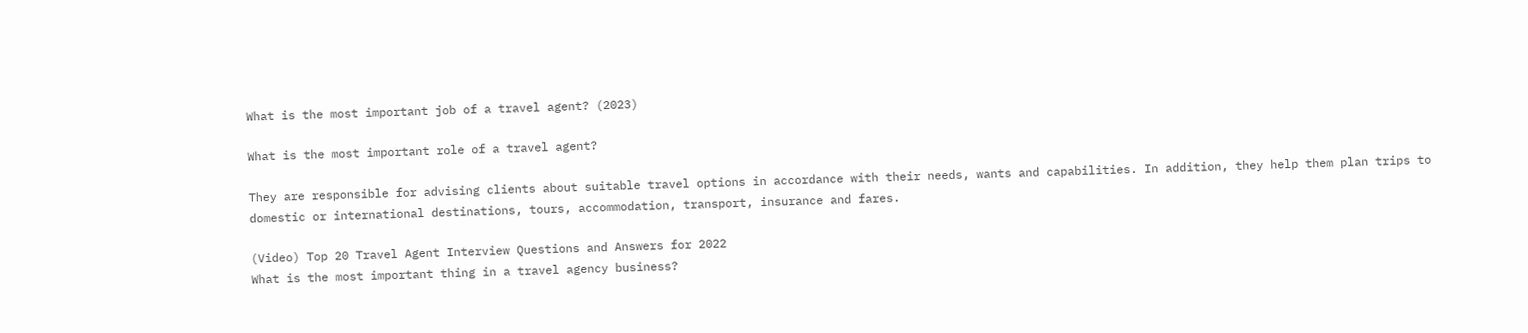What is the most important job of a travel agent? (2023)

What is the most important role of a travel agent?

They are responsible for advising clients about suitable travel options in accordance with their needs, wants and capabilities. In addition, they help them plan trips to domestic or international destinations, tours, accommodation, transport, insurance and fares.

(Video) Top 20 Travel Agent Interview Questions and Answers for 2022
What is the most important thing in a travel agency business?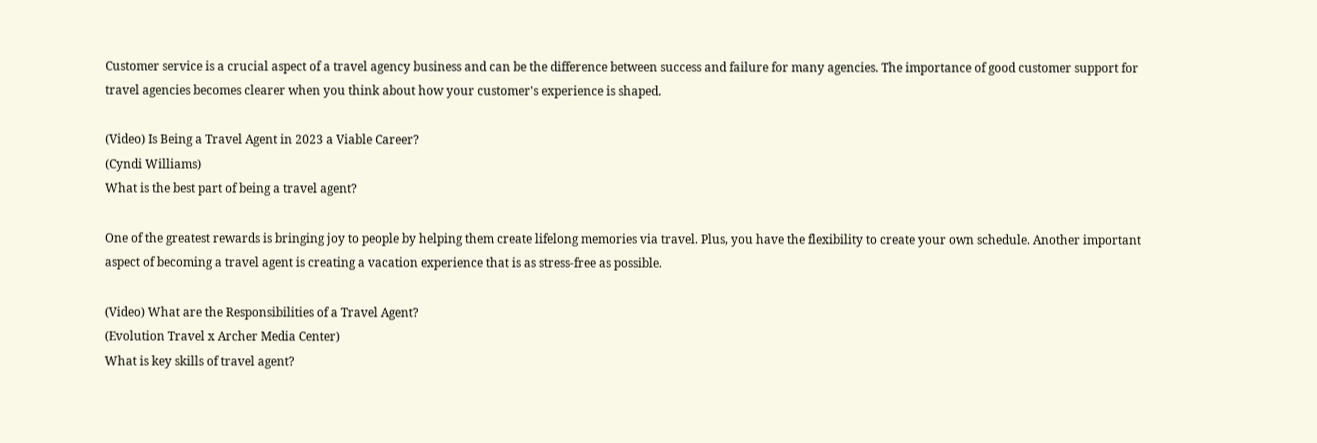Customer service is a crucial aspect of a travel agency business and can be the difference between success and failure for many agencies. The importance of good customer support for travel agencies becomes clearer when you think about how your customer's experience is shaped.

(Video) Is Being a Travel Agent in 2023 a Viable Career?
(Cyndi Williams)
What is the best part of being a travel agent?

One of the greatest rewards is bringing joy to people by helping them create lifelong memories via travel. Plus, you have the flexibility to create your own schedule. Another important aspect of becoming a travel agent is creating a vacation experience that is as stress-free as possible.

(Video) What are the Responsibilities of a Travel Agent?
(Evolution Travel x Archer Media Center)
What is key skills of travel agent?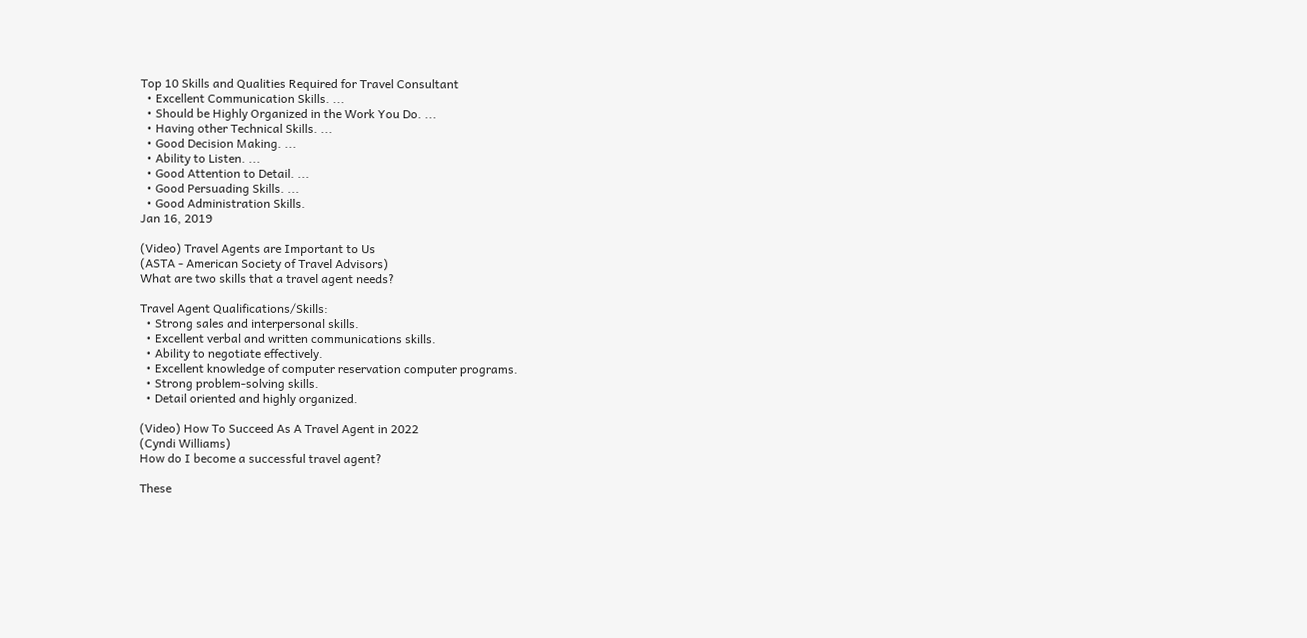Top 10 Skills and Qualities Required for Travel Consultant
  • Excellent Communication Skills. ...
  • Should be Highly Organized in the Work You Do. ...
  • Having other Technical Skills. ...
  • Good Decision Making. ...
  • Ability to Listen. ...
  • Good Attention to Detail. ...
  • Good Persuading Skills. ...
  • Good Administration Skills.
Jan 16, 2019

(Video) Travel Agents are Important to Us
(ASTA - American Society of Travel Advisors)
What are two skills that a travel agent needs?

Travel Agent Qualifications/Skills:
  • Strong sales and interpersonal skills.
  • Excellent verbal and written communications skills.
  • Ability to negotiate effectively.
  • Excellent knowledge of computer reservation computer programs.
  • Strong problem-solving skills.
  • Detail oriented and highly organized.

(Video) How To Succeed As A Travel Agent in 2022
(Cyndi Williams)
How do I become a successful travel agent?

These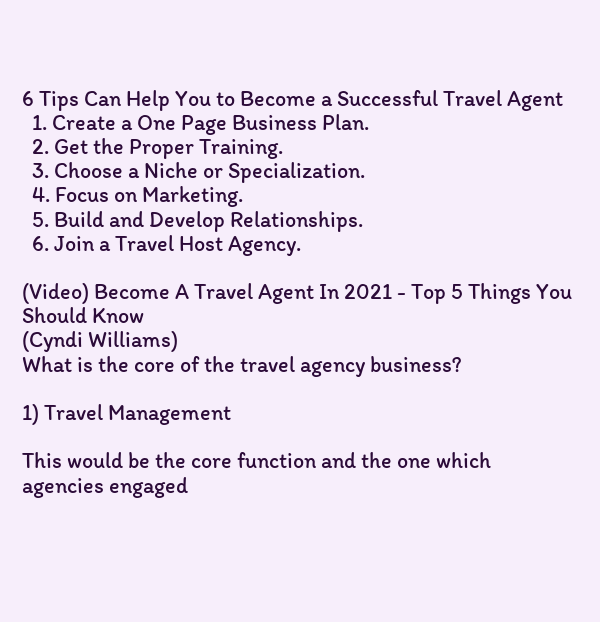6 Tips Can Help You to Become a Successful Travel Agent
  1. Create a One Page Business Plan.
  2. Get the Proper Training.
  3. Choose a Niche or Specialization.
  4. Focus on Marketing.
  5. Build and Develop Relationships.
  6. Join a Travel Host Agency.

(Video) Become A Travel Agent In 2021 - Top 5 Things You Should Know
(Cyndi Williams)
What is the core of the travel agency business?

1) Travel Management

This would be the core function and the one which agencies engaged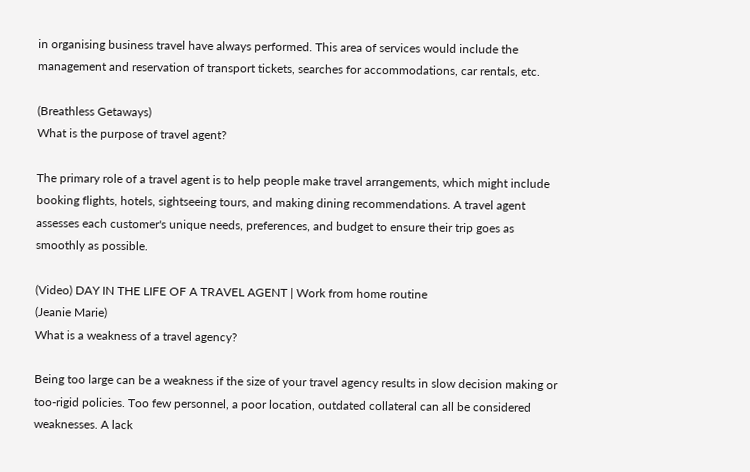in organising business travel have always performed. This area of services would include the management and reservation of transport tickets, searches for accommodations, car rentals, etc.

(Breathless Getaways)
What is the purpose of travel agent?

The primary role of a travel agent is to help people make travel arrangements, which might include booking flights, hotels, sightseeing tours, and making dining recommendations. A travel agent assesses each customer's unique needs, preferences, and budget to ensure their trip goes as smoothly as possible.

(Video) DAY IN THE LIFE OF A TRAVEL AGENT | Work from home routine
(Jeanie Marie)
What is a weakness of a travel agency?

Being too large can be a weakness if the size of your travel agency results in slow decision making or too-rigid policies. Too few personnel, a poor location, outdated collateral can all be considered weaknesses. A lack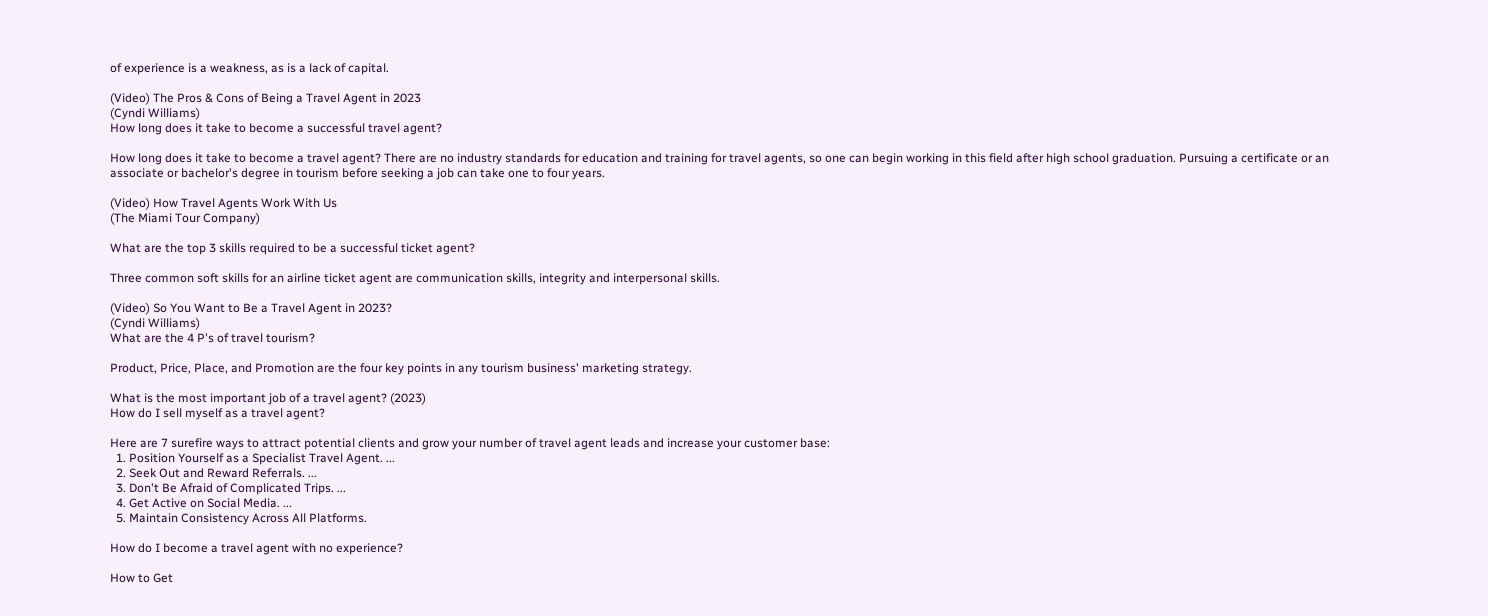of experience is a weakness, as is a lack of capital.

(Video) The Pros & Cons of Being a Travel Agent in 2023
(Cyndi Williams)
How long does it take to become a successful travel agent?

How long does it take to become a travel agent? There are no industry standards for education and training for travel agents, so one can begin working in this field after high school graduation. Pursuing a certificate or an associate or bachelor's degree in tourism before seeking a job can take one to four years.

(Video) How Travel Agents Work With Us
(The Miami Tour Company)

What are the top 3 skills required to be a successful ticket agent?

Three common soft skills for an airline ticket agent are communication skills, integrity and interpersonal skills.

(Video) So You Want to Be a Travel Agent in 2023?
(Cyndi Williams)
What are the 4 P's of travel tourism?

Product, Price, Place, and Promotion are the four key points in any tourism business' marketing strategy.

What is the most important job of a travel agent? (2023)
How do I sell myself as a travel agent?

Here are 7 surefire ways to attract potential clients and grow your number of travel agent leads and increase your customer base:
  1. Position Yourself as a Specialist Travel Agent. ...
  2. Seek Out and Reward Referrals. ...
  3. Don't Be Afraid of Complicated Trips. ...
  4. Get Active on Social Media. ...
  5. Maintain Consistency Across All Platforms.

How do I become a travel agent with no experience?

How to Get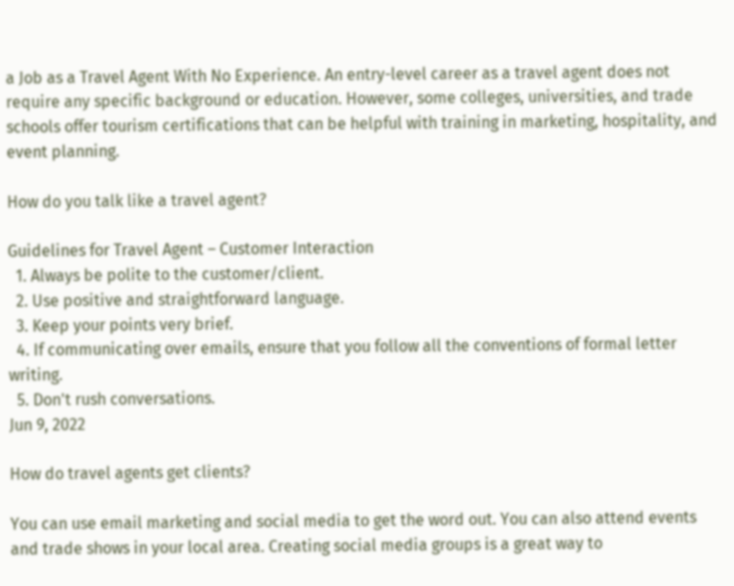a Job as a Travel Agent With No Experience. An entry-level career as a travel agent does not require any specific background or education. However, some colleges, universities, and trade schools offer tourism certifications that can be helpful with training in marketing, hospitality, and event planning.

How do you talk like a travel agent?

Guidelines for Travel Agent – Customer Interaction
  1. Always be polite to the customer/client.
  2. Use positive and straightforward language.
  3. Keep your points very brief.
  4. If communicating over emails, ensure that you follow all the conventions of formal letter writing.
  5. Don't rush conversations.
Jun 9, 2022

How do travel agents get clients?

You can use email marketing and social media to get the word out. You can also attend events and trade shows in your local area. Creating social media groups is a great way to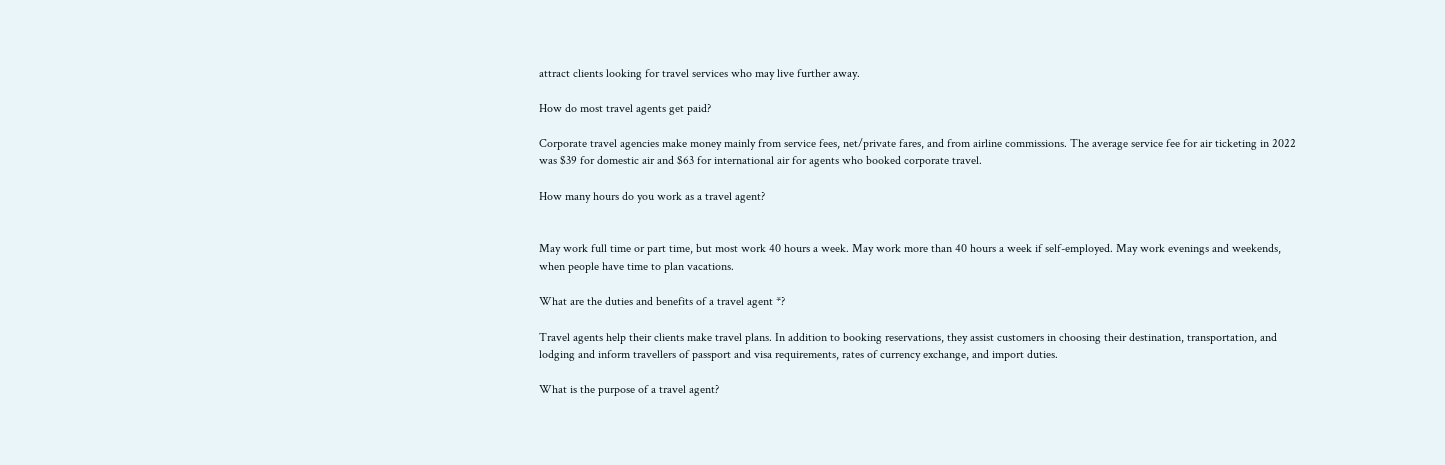attract clients looking for travel services who may live further away.

How do most travel agents get paid?

Corporate travel agencies make money mainly from service fees, net/private fares, and from airline commissions. The average service fee for air ticketing in 2022 was $39 for domestic air and $63 for international air for agents who booked corporate travel.

How many hours do you work as a travel agent?


May work full time or part time, but most work 40 hours a week. May work more than 40 hours a week if self-employed. May work evenings and weekends, when people have time to plan vacations.

What are the duties and benefits of a travel agent *?

Travel agents help their clients make travel plans. In addition to booking reservations, they assist customers in choosing their destination, transportation, and lodging and inform travellers of passport and visa requirements, rates of currency exchange, and import duties.

What is the purpose of a travel agent?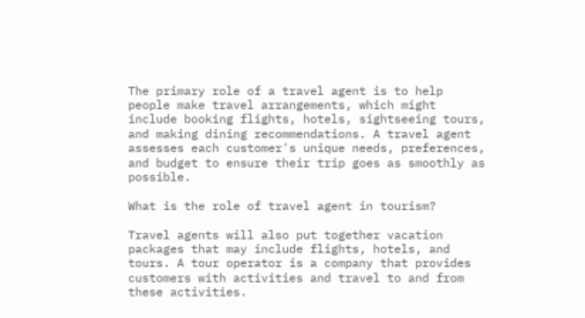The primary role of a travel agent is to help people make travel arrangements, which might include booking flights, hotels, sightseeing tours, and making dining recommendations. A travel agent assesses each customer's unique needs, preferences, and budget to ensure their trip goes as smoothly as possible.

What is the role of travel agent in tourism?

Travel agents will also put together vacation packages that may include flights, hotels, and tours. A tour operator is a company that provides customers with activities and travel to and from these activities.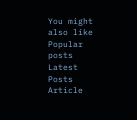You might also like
Popular posts
Latest Posts
Article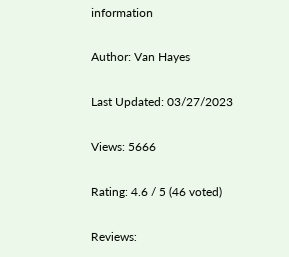information

Author: Van Hayes

Last Updated: 03/27/2023

Views: 5666

Rating: 4.6 / 5 (46 voted)

Reviews: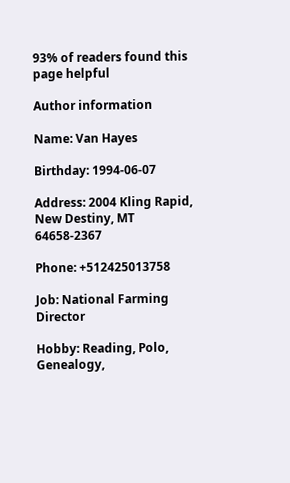93% of readers found this page helpful

Author information

Name: Van Hayes

Birthday: 1994-06-07

Address: 2004 Kling Rapid, New Destiny, MT 64658-2367

Phone: +512425013758

Job: National Farming Director

Hobby: Reading, Polo, Genealogy,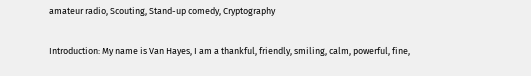amateur radio, Scouting, Stand-up comedy, Cryptography

Introduction: My name is Van Hayes, I am a thankful, friendly, smiling, calm, powerful, fine,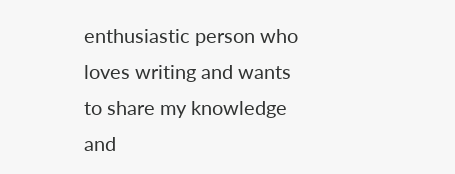enthusiastic person who loves writing and wants to share my knowledge and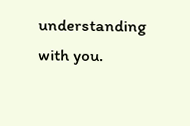understanding with you.